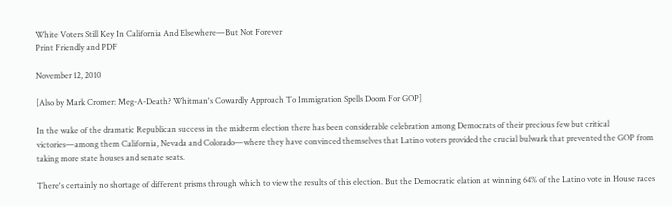White Voters Still Key In California And Elsewhere—But Not Forever
Print Friendly and PDF

November 12, 2010

[Also by Mark Cromer: Meg-A-Death? Whitman's Cowardly Approach To Immigration Spells Doom For GOP]

In the wake of the dramatic Republican success in the midterm election there has been considerable celebration among Democrats of their precious few but critical victories—among them California, Nevada and Colorado—where they have convinced themselves that Latino voters provided the crucial bulwark that prevented the GOP from taking more state houses and senate seats.

There's certainly no shortage of different prisms through which to view the results of this election. But the Democratic elation at winning 64% of the Latino vote in House races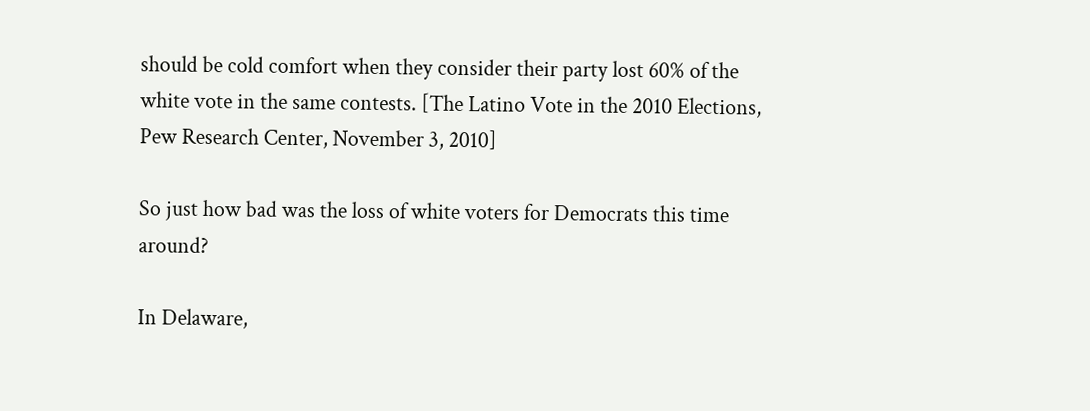should be cold comfort when they consider their party lost 60% of the white vote in the same contests. [The Latino Vote in the 2010 Elections, Pew Research Center, November 3, 2010]

So just how bad was the loss of white voters for Democrats this time around?

In Delaware,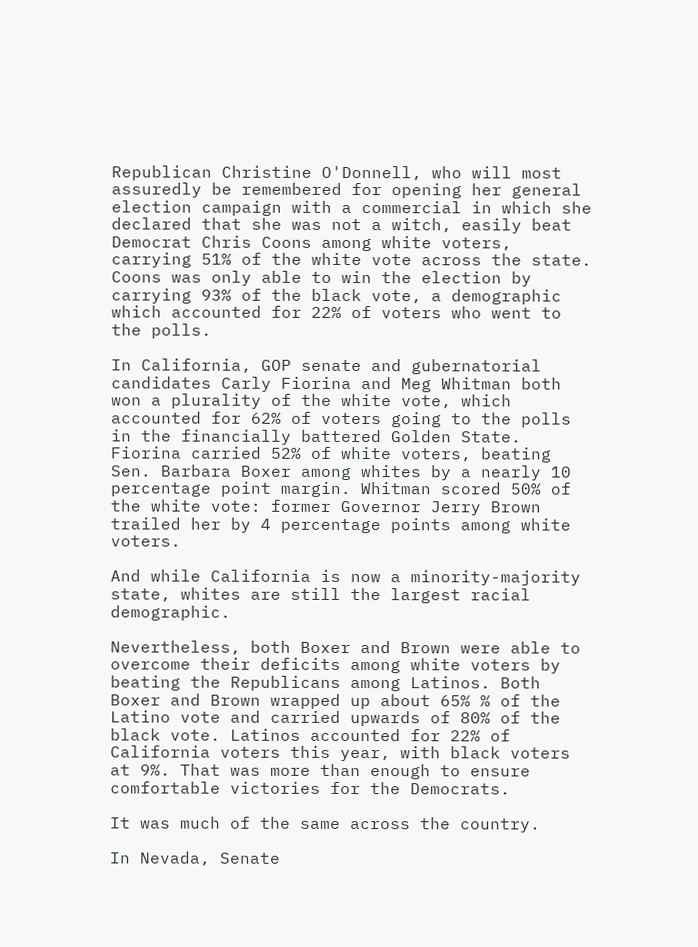Republican Christine O'Donnell, who will most assuredly be remembered for opening her general election campaign with a commercial in which she declared that she was not a witch, easily beat Democrat Chris Coons among white voters, carrying 51% of the white vote across the state. Coons was only able to win the election by carrying 93% of the black vote, a demographic which accounted for 22% of voters who went to the polls.

In California, GOP senate and gubernatorial candidates Carly Fiorina and Meg Whitman both won a plurality of the white vote, which accounted for 62% of voters going to the polls in the financially battered Golden State. Fiorina carried 52% of white voters, beating Sen. Barbara Boxer among whites by a nearly 10 percentage point margin. Whitman scored 50% of the white vote: former Governor Jerry Brown trailed her by 4 percentage points among white voters.

And while California is now a minority-majority state, whites are still the largest racial demographic.

Nevertheless, both Boxer and Brown were able to overcome their deficits among white voters by beating the Republicans among Latinos. Both Boxer and Brown wrapped up about 65% % of the Latino vote and carried upwards of 80% of the black vote. Latinos accounted for 22% of California voters this year, with black voters at 9%. That was more than enough to ensure comfortable victories for the Democrats.

It was much of the same across the country.

In Nevada, Senate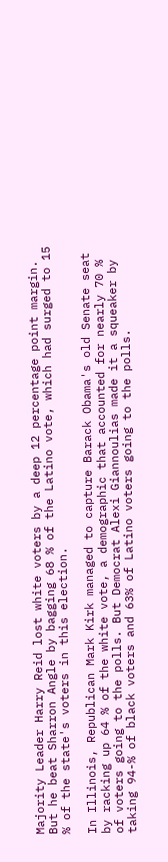Majority Leader Harry Reid lost white voters by a deep 12 percentage point margin. But he beat Sharron Angle by bagging 68 % of the Latino vote, which had surged to 15 % of the state's voters in this election.

In Illinois, Republican Mark Kirk managed to capture Barack Obama's old Senate seat by racking up 64 % of the white vote, a demographic that accounted for nearly 70 % of voters going to the polls. But Democrat Alexi Giannoulias made it a squeaker by taking 94-% of black voters and 63% of Latino voters going to the polls.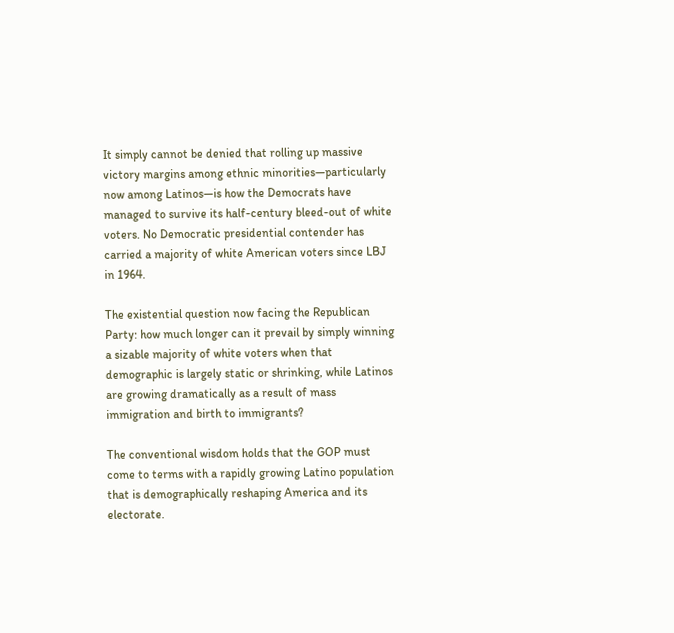It simply cannot be denied that rolling up massive victory margins among ethnic minorities—particularly now among Latinos—is how the Democrats have managed to survive its half-century bleed-out of white voters. No Democratic presidential contender has carried a majority of white American voters since LBJ in 1964.

The existential question now facing the Republican Party: how much longer can it prevail by simply winning a sizable majority of white voters when that demographic is largely static or shrinking, while Latinos are growing dramatically as a result of mass immigration and birth to immigrants?

The conventional wisdom holds that the GOP must come to terms with a rapidly growing Latino population that is demographically reshaping America and its electorate.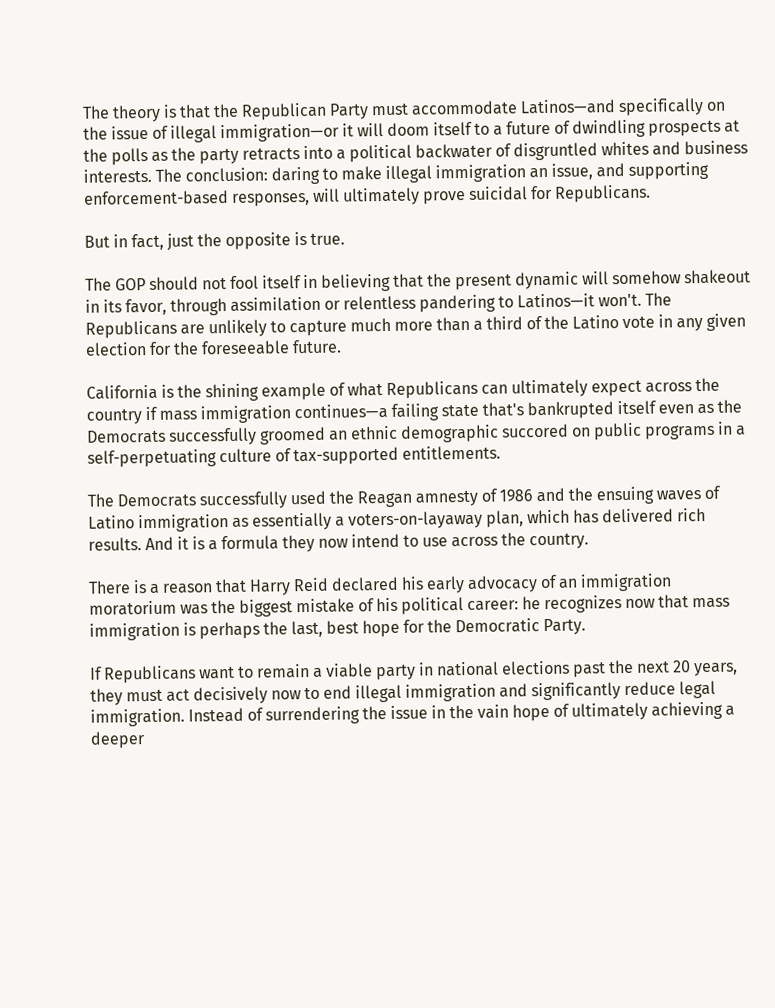The theory is that the Republican Party must accommodate Latinos—and specifically on the issue of illegal immigration—or it will doom itself to a future of dwindling prospects at the polls as the party retracts into a political backwater of disgruntled whites and business interests. The conclusion: daring to make illegal immigration an issue, and supporting enforcement-based responses, will ultimately prove suicidal for Republicans.

But in fact, just the opposite is true.

The GOP should not fool itself in believing that the present dynamic will somehow shakeout in its favor, through assimilation or relentless pandering to Latinos—it won't. The Republicans are unlikely to capture much more than a third of the Latino vote in any given election for the foreseeable future.

California is the shining example of what Republicans can ultimately expect across the country if mass immigration continues—a failing state that's bankrupted itself even as the Democrats successfully groomed an ethnic demographic succored on public programs in a self-perpetuating culture of tax-supported entitlements.

The Democrats successfully used the Reagan amnesty of 1986 and the ensuing waves of Latino immigration as essentially a voters-on-layaway plan, which has delivered rich results. And it is a formula they now intend to use across the country.

There is a reason that Harry Reid declared his early advocacy of an immigration moratorium was the biggest mistake of his political career: he recognizes now that mass immigration is perhaps the last, best hope for the Democratic Party.

If Republicans want to remain a viable party in national elections past the next 20 years, they must act decisively now to end illegal immigration and significantly reduce legal immigration. Instead of surrendering the issue in the vain hope of ultimately achieving a deeper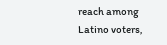reach among Latino voters,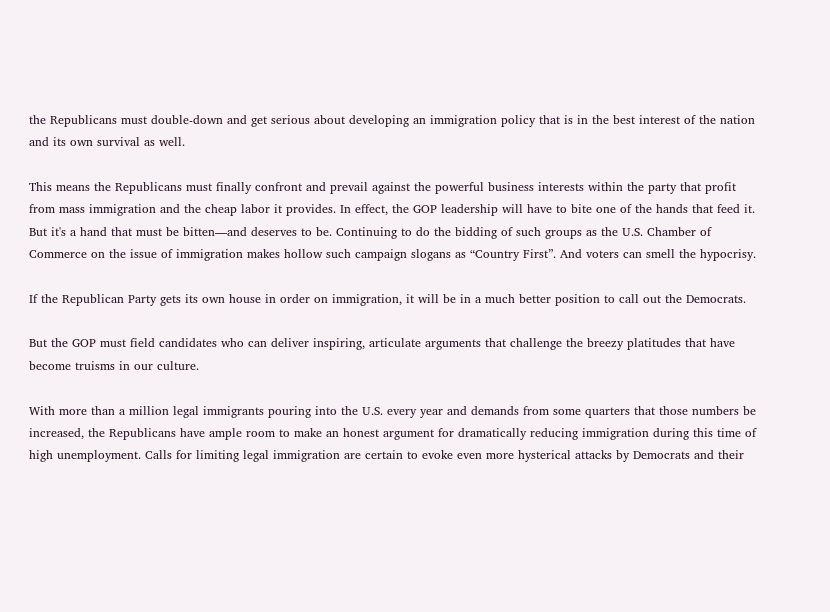the Republicans must double-down and get serious about developing an immigration policy that is in the best interest of the nation and its own survival as well.

This means the Republicans must finally confront and prevail against the powerful business interests within the party that profit from mass immigration and the cheap labor it provides. In effect, the GOP leadership will have to bite one of the hands that feed it. But it's a hand that must be bitten—and deserves to be. Continuing to do the bidding of such groups as the U.S. Chamber of Commerce on the issue of immigration makes hollow such campaign slogans as “Country First”. And voters can smell the hypocrisy.

If the Republican Party gets its own house in order on immigration, it will be in a much better position to call out the Democrats.

But the GOP must field candidates who can deliver inspiring, articulate arguments that challenge the breezy platitudes that have become truisms in our culture.

With more than a million legal immigrants pouring into the U.S. every year and demands from some quarters that those numbers be increased, the Republicans have ample room to make an honest argument for dramatically reducing immigration during this time of high unemployment. Calls for limiting legal immigration are certain to evoke even more hysterical attacks by Democrats and their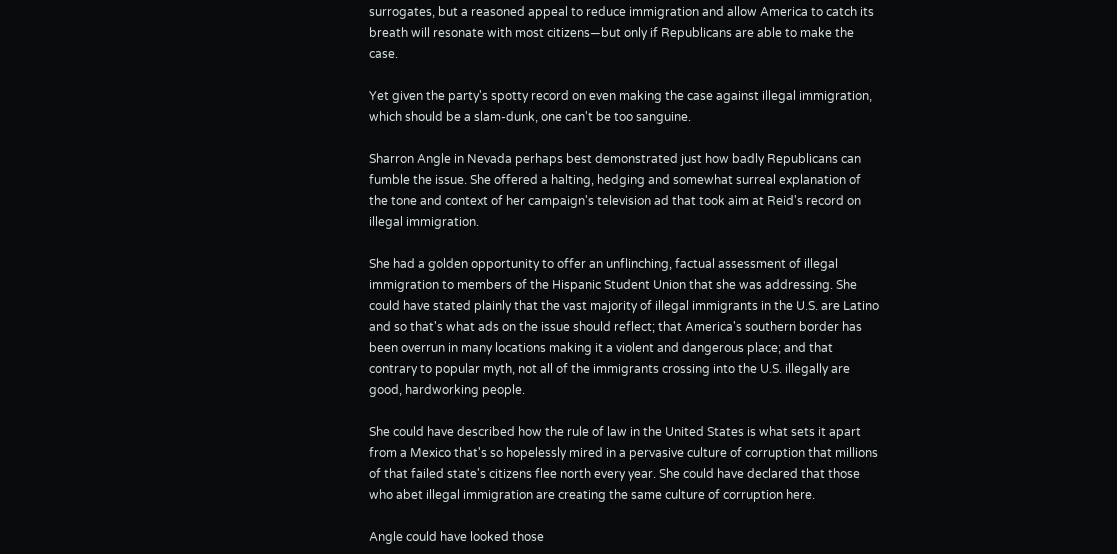surrogates, but a reasoned appeal to reduce immigration and allow America to catch its breath will resonate with most citizens—but only if Republicans are able to make the case.

Yet given the party's spotty record on even making the case against illegal immigration, which should be a slam-dunk, one can't be too sanguine.

Sharron Angle in Nevada perhaps best demonstrated just how badly Republicans can fumble the issue. She offered a halting, hedging and somewhat surreal explanation of the tone and context of her campaign's television ad that took aim at Reid's record on illegal immigration.

She had a golden opportunity to offer an unflinching, factual assessment of illegal immigration to members of the Hispanic Student Union that she was addressing. She could have stated plainly that the vast majority of illegal immigrants in the U.S. are Latino and so that's what ads on the issue should reflect; that America's southern border has been overrun in many locations making it a violent and dangerous place; and that contrary to popular myth, not all of the immigrants crossing into the U.S. illegally are good, hardworking people.

She could have described how the rule of law in the United States is what sets it apart from a Mexico that's so hopelessly mired in a pervasive culture of corruption that millions of that failed state's citizens flee north every year. She could have declared that those who abet illegal immigration are creating the same culture of corruption here.

Angle could have looked those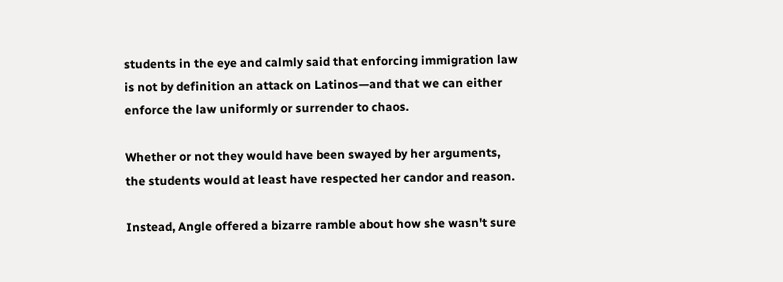students in the eye and calmly said that enforcing immigration law is not by definition an attack on Latinos—and that we can either enforce the law uniformly or surrender to chaos.

Whether or not they would have been swayed by her arguments, the students would at least have respected her candor and reason.

Instead, Angle offered a bizarre ramble about how she wasn't sure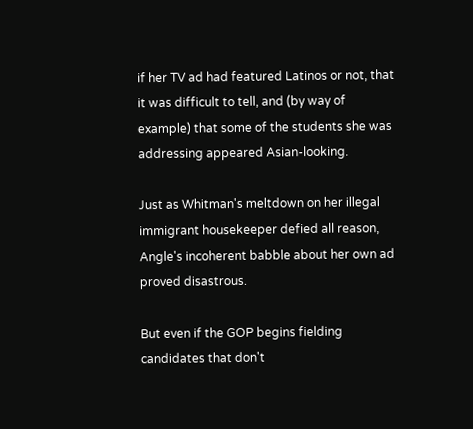if her TV ad had featured Latinos or not, that it was difficult to tell, and (by way of example) that some of the students she was addressing appeared Asian-looking.

Just as Whitman's meltdown on her illegal immigrant housekeeper defied all reason, Angle's incoherent babble about her own ad proved disastrous.

But even if the GOP begins fielding candidates that don't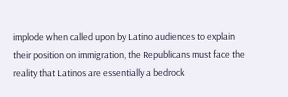implode when called upon by Latino audiences to explain their position on immigration, the Republicans must face the reality that Latinos are essentially a bedrock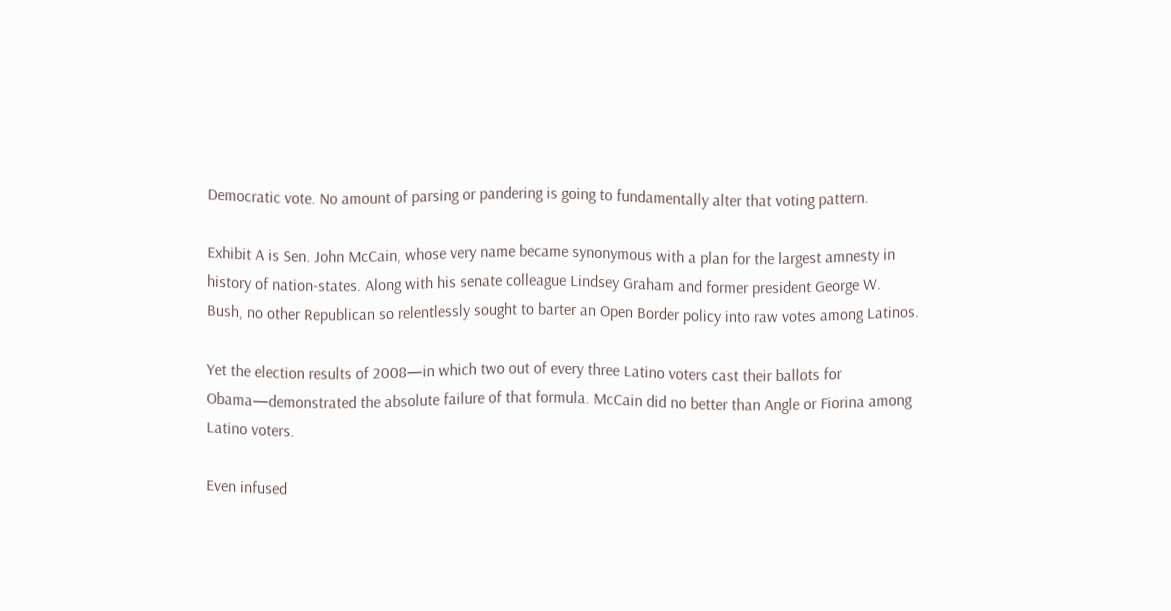Democratic vote. No amount of parsing or pandering is going to fundamentally alter that voting pattern.

Exhibit A is Sen. John McCain, whose very name became synonymous with a plan for the largest amnesty in history of nation-states. Along with his senate colleague Lindsey Graham and former president George W. Bush, no other Republican so relentlessly sought to barter an Open Border policy into raw votes among Latinos.

Yet the election results of 2008—in which two out of every three Latino voters cast their ballots for Obama—demonstrated the absolute failure of that formula. McCain did no better than Angle or Fiorina among Latino voters.

Even infused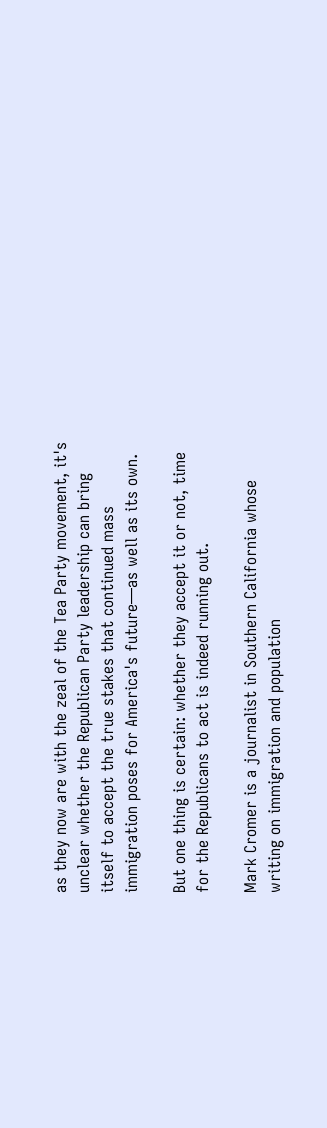as they now are with the zeal of the Tea Party movement, it's unclear whether the Republican Party leadership can bring itself to accept the true stakes that continued mass immigration poses for America's future—as well as its own.

But one thing is certain: whether they accept it or not, time for the Republicans to act is indeed running out.

Mark Cromer is a journalist in Southern California whose writing on immigration and population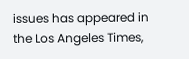issues has appeared in the Los Angeles Times,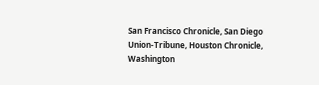San Francisco Chronicle, San Diego Union-Tribune, Houston Chronicle, Washington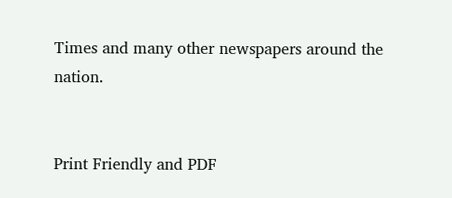Times and many other newspapers around the nation.


Print Friendly and PDF